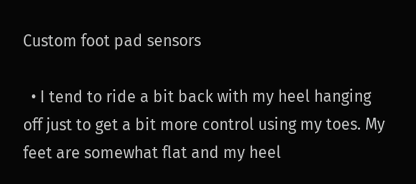Custom foot pad sensors

  • I tend to ride a bit back with my heel hanging off just to get a bit more control using my toes. My feet are somewhat flat and my heel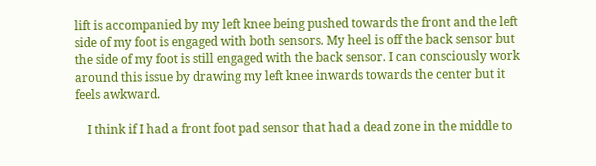lift is accompanied by my left knee being pushed towards the front and the left side of my foot is engaged with both sensors. My heel is off the back sensor but the side of my foot is still engaged with the back sensor. I can consciously work around this issue by drawing my left knee inwards towards the center but it feels awkward.

    I think if I had a front foot pad sensor that had a dead zone in the middle to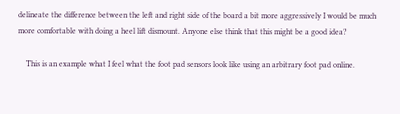delineate the difference between the left and right side of the board a bit more aggressively I would be much more comfortable with doing a heel lift dismount. Anyone else think that this might be a good idea?

    This is an example what I feel what the foot pad sensors look like using an arbitrary foot pad online.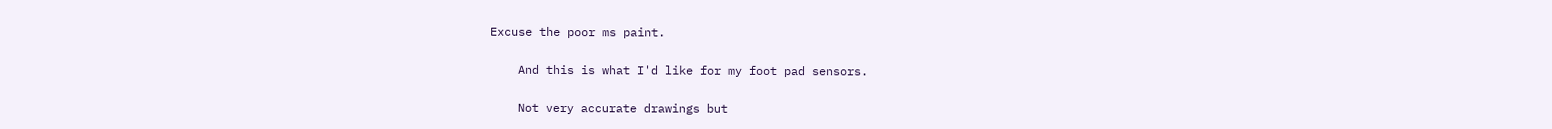Excuse the poor ms paint.

    And this is what I'd like for my foot pad sensors.

    Not very accurate drawings but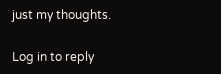just my thoughts.

Log in to reply